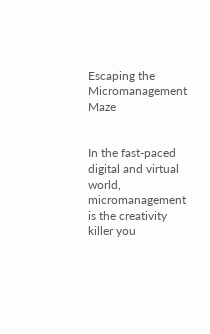Escaping the Micromanagement Maze


In the fast-paced digital and virtual world, micromanagement is the creativity killer you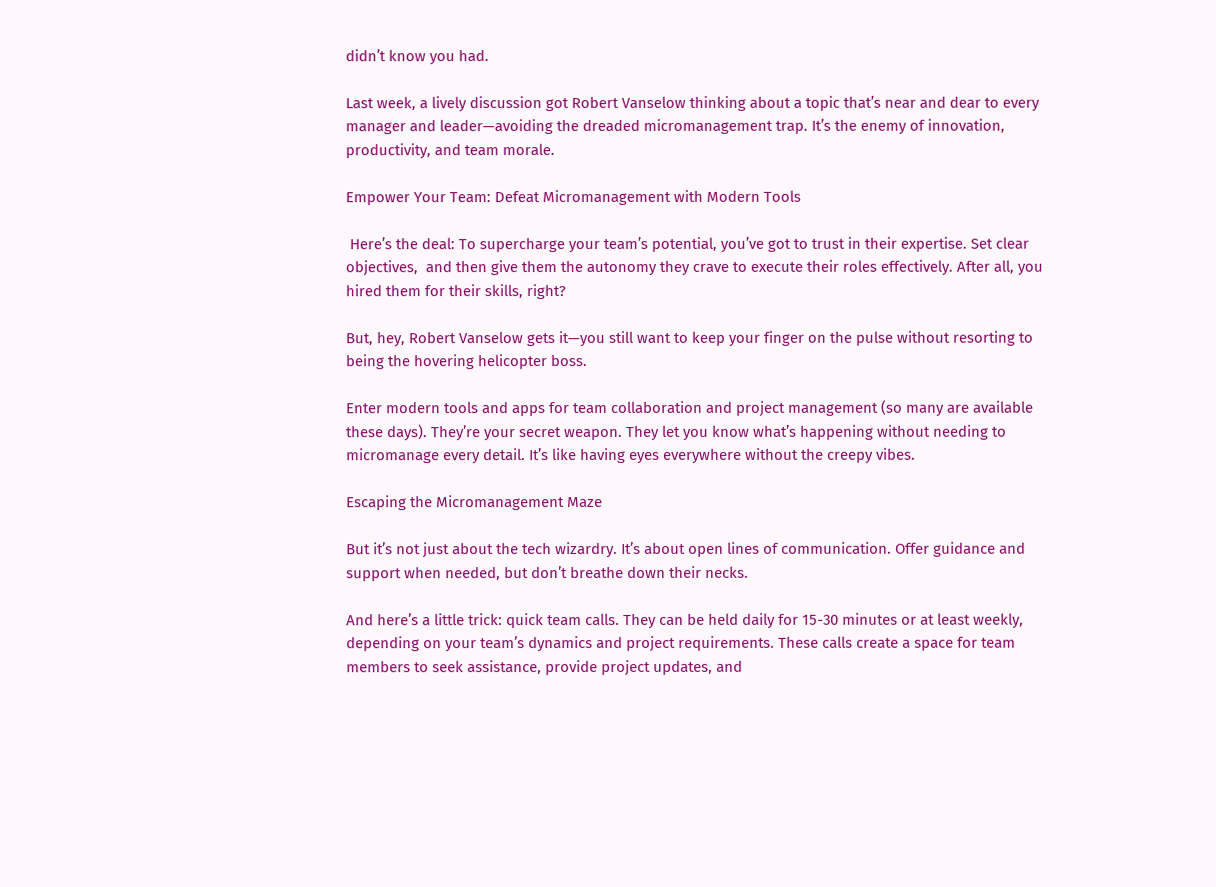didn’t know you had.

Last week, a lively discussion got Robert Vanselow thinking about a topic that’s near and dear to every manager and leader—avoiding the dreaded micromanagement trap. It’s the enemy of innovation, productivity, and team morale.

Empower Your Team: Defeat Micromanagement with Modern Tools

 Here’s the deal: To supercharge your team’s potential, you’ve got to trust in their expertise. Set clear objectives,  and then give them the autonomy they crave to execute their roles effectively. After all, you hired them for their skills, right?

But, hey, Robert Vanselow gets it—you still want to keep your finger on the pulse without resorting to being the hovering helicopter boss.

Enter modern tools and apps for team collaboration and project management (so many are available these days). They’re your secret weapon. They let you know what’s happening without needing to micromanage every detail. It’s like having eyes everywhere without the creepy vibes.

Escaping the Micromanagement Maze

But it’s not just about the tech wizardry. It’s about open lines of communication. Offer guidance and support when needed, but don’t breathe down their necks.

And here’s a little trick: quick team calls. They can be held daily for 15-30 minutes or at least weekly, depending on your team’s dynamics and project requirements. These calls create a space for team members to seek assistance, provide project updates, and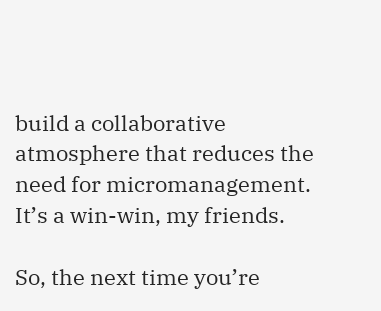build a collaborative atmosphere that reduces the need for micromanagement. It’s a win-win, my friends.

So, the next time you’re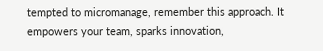tempted to micromanage, remember this approach. It empowers your team, sparks innovation,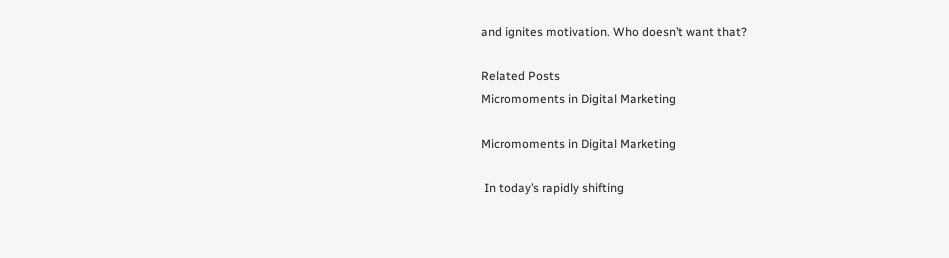and ignites motivation. Who doesn’t want that?

Related Posts
Micromoments in Digital Marketing

Micromoments in Digital Marketing

 In today’s rapidly shifting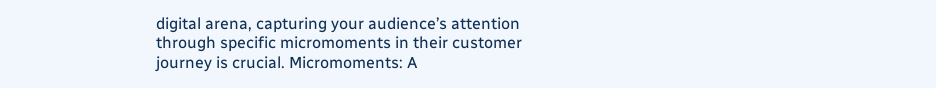digital arena, capturing your audience’s attention through specific micromoments in their customer journey is crucial. Micromoments: A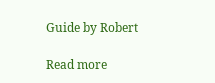Guide by Robert

Read more